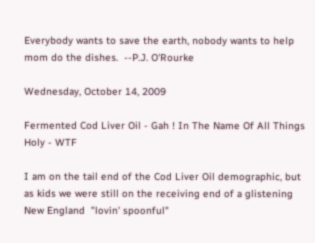Everybody wants to save the earth, nobody wants to help mom do the dishes.  --P.J. O'Rourke

Wednesday, October 14, 2009

Fermented Cod Liver Oil - Gah ! In The Name Of All Things Holy - WTF

I am on the tail end of the Cod Liver Oil demographic, but as kids we were still on the receiving end of a glistening New England  "lovin' spoonful"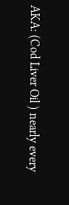AKA: (Cod Liver Oil ) nearly every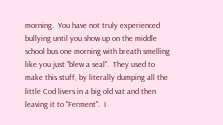morning.  You have not truly experienced bullying until you show up on the middle school bus one morning with breath smelling like you just "blew a seal".  They used to make this stuff, by literally dumping all the little Cod livers in a big old vat and then leaving it to "Ferment".  I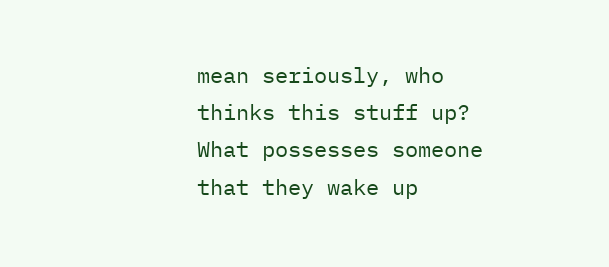mean seriously, who thinks this stuff up?  What possesses someone that they wake up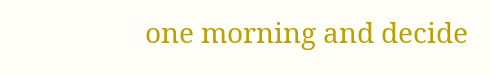one morning and decide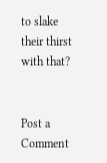to slake their thirst with that?


Post a Comment